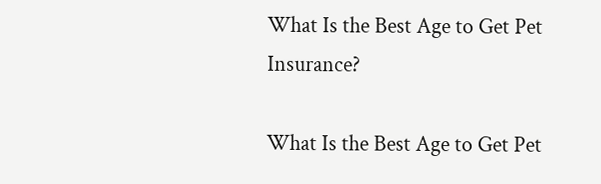What Is the Best Age to Get Pet Insurance?

What Is the Best Age to Get Pet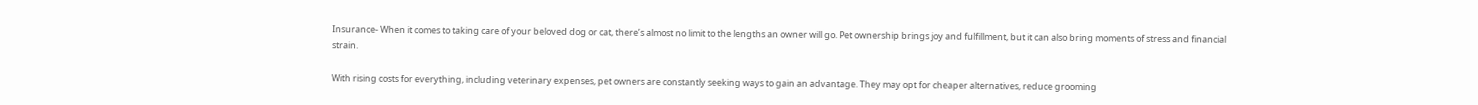Insurance- When it comes to taking care of your beloved dog or cat, there’s almost no limit to the lengths an owner will go. Pet ownership brings joy and fulfillment, but it can also bring moments of stress and financial strain.

With rising costs for everything, including veterinary expenses, pet owners are constantly seeking ways to gain an advantage. They may opt for cheaper alternatives, reduce grooming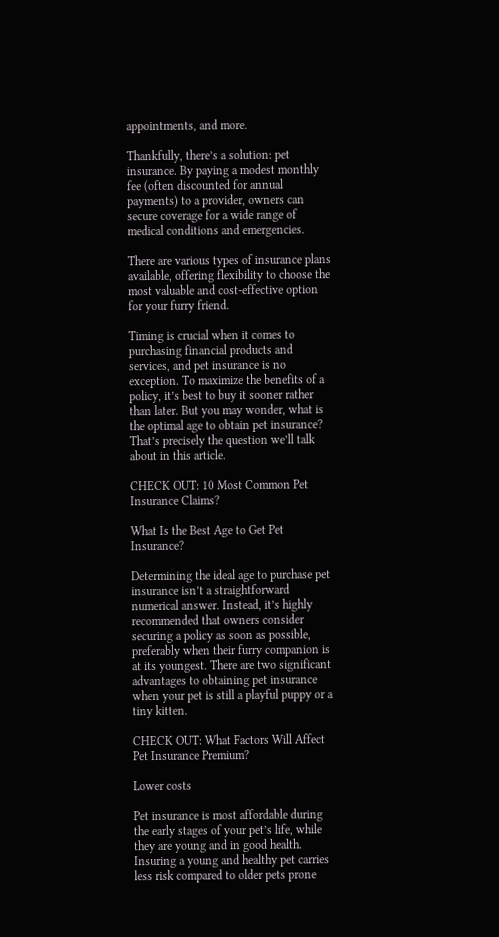appointments, and more.

Thankfully, there’s a solution: pet insurance. By paying a modest monthly fee (often discounted for annual payments) to a provider, owners can secure coverage for a wide range of medical conditions and emergencies.

There are various types of insurance plans available, offering flexibility to choose the most valuable and cost-effective option for your furry friend.

Timing is crucial when it comes to purchasing financial products and services, and pet insurance is no exception. To maximize the benefits of a policy, it’s best to buy it sooner rather than later. But you may wonder, what is the optimal age to obtain pet insurance? That’s precisely the question we’ll talk about in this article.

CHECK OUT: 10 Most Common Pet Insurance Claims?

What Is the Best Age to Get Pet Insurance?

Determining the ideal age to purchase pet insurance isn’t a straightforward numerical answer. Instead, it’s highly recommended that owners consider securing a policy as soon as possible, preferably when their furry companion is at its youngest. There are two significant advantages to obtaining pet insurance when your pet is still a playful puppy or a tiny kitten.

CHECK OUT: What Factors Will Affect Pet Insurance Premium?

Lower costs

Pet insurance is most affordable during the early stages of your pet’s life, while they are young and in good health. Insuring a young and healthy pet carries less risk compared to older pets prone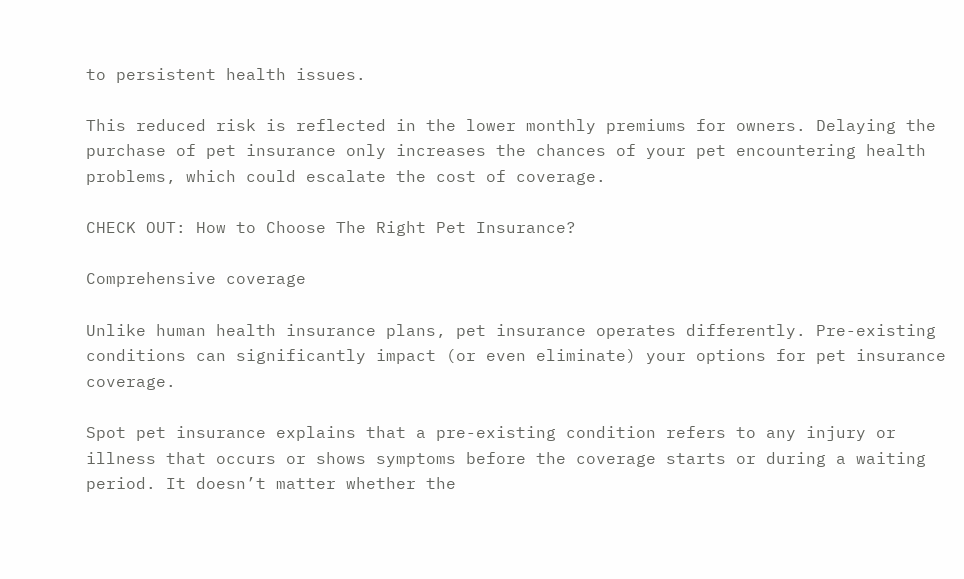to persistent health issues.

This reduced risk is reflected in the lower monthly premiums for owners. Delaying the purchase of pet insurance only increases the chances of your pet encountering health problems, which could escalate the cost of coverage.

CHECK OUT: How to Choose The Right Pet Insurance?

Comprehensive coverage

Unlike human health insurance plans, pet insurance operates differently. Pre-existing conditions can significantly impact (or even eliminate) your options for pet insurance coverage.

Spot pet insurance explains that a pre-existing condition refers to any injury or illness that occurs or shows symptoms before the coverage starts or during a waiting period. It doesn’t matter whether the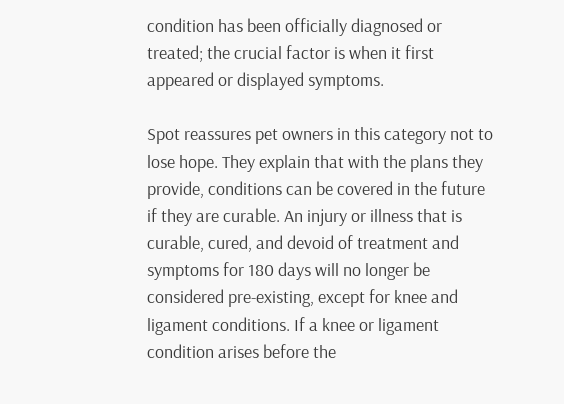condition has been officially diagnosed or treated; the crucial factor is when it first appeared or displayed symptoms.

Spot reassures pet owners in this category not to lose hope. They explain that with the plans they provide, conditions can be covered in the future if they are curable. An injury or illness that is curable, cured, and devoid of treatment and symptoms for 180 days will no longer be considered pre-existing, except for knee and ligament conditions. If a knee or ligament condition arises before the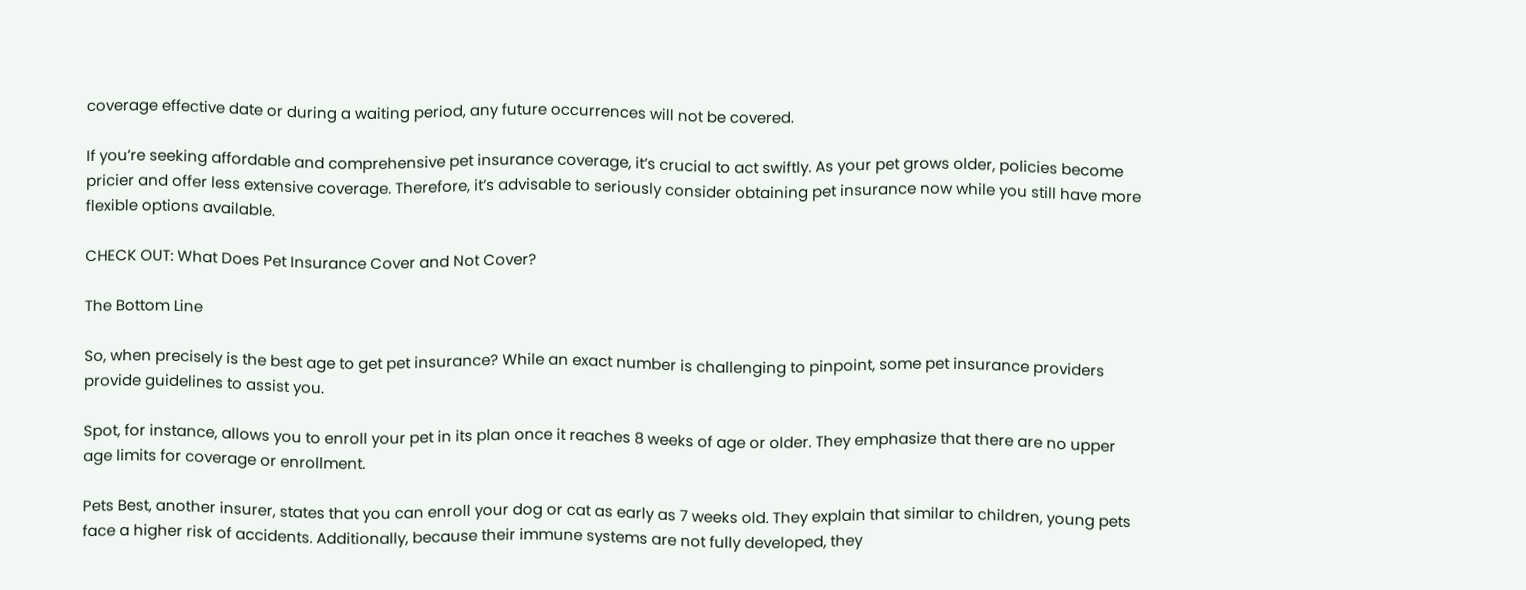coverage effective date or during a waiting period, any future occurrences will not be covered.

If you’re seeking affordable and comprehensive pet insurance coverage, it’s crucial to act swiftly. As your pet grows older, policies become pricier and offer less extensive coverage. Therefore, it’s advisable to seriously consider obtaining pet insurance now while you still have more flexible options available.

CHECK OUT: What Does Pet Insurance Cover and Not Cover?

The Bottom Line

So, when precisely is the best age to get pet insurance? While an exact number is challenging to pinpoint, some pet insurance providers provide guidelines to assist you.

Spot, for instance, allows you to enroll your pet in its plan once it reaches 8 weeks of age or older. They emphasize that there are no upper age limits for coverage or enrollment.

Pets Best, another insurer, states that you can enroll your dog or cat as early as 7 weeks old. They explain that similar to children, young pets face a higher risk of accidents. Additionally, because their immune systems are not fully developed, they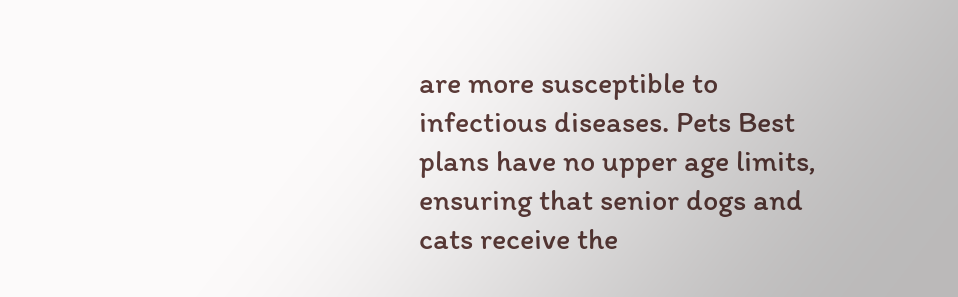are more susceptible to infectious diseases. Pets Best plans have no upper age limits, ensuring that senior dogs and cats receive the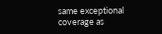same exceptional coverage as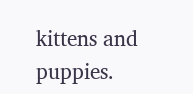kittens and puppies.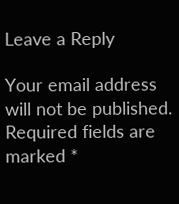Leave a Reply

Your email address will not be published. Required fields are marked *